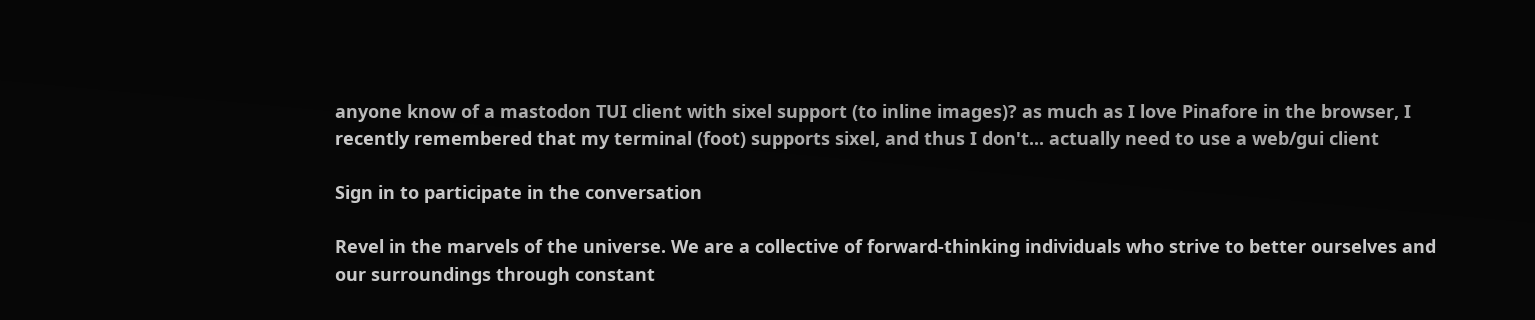anyone know of a mastodon TUI client with sixel support (to inline images)? as much as I love Pinafore in the browser, I recently remembered that my terminal (foot) supports sixel, and thus I don't... actually need to use a web/gui client

Sign in to participate in the conversation

Revel in the marvels of the universe. We are a collective of forward-thinking individuals who strive to better ourselves and our surroundings through constant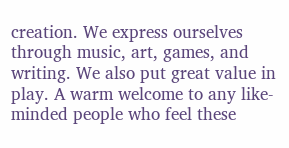creation. We express ourselves through music, art, games, and writing. We also put great value in play. A warm welcome to any like-minded people who feel these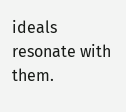ideals resonate with them.